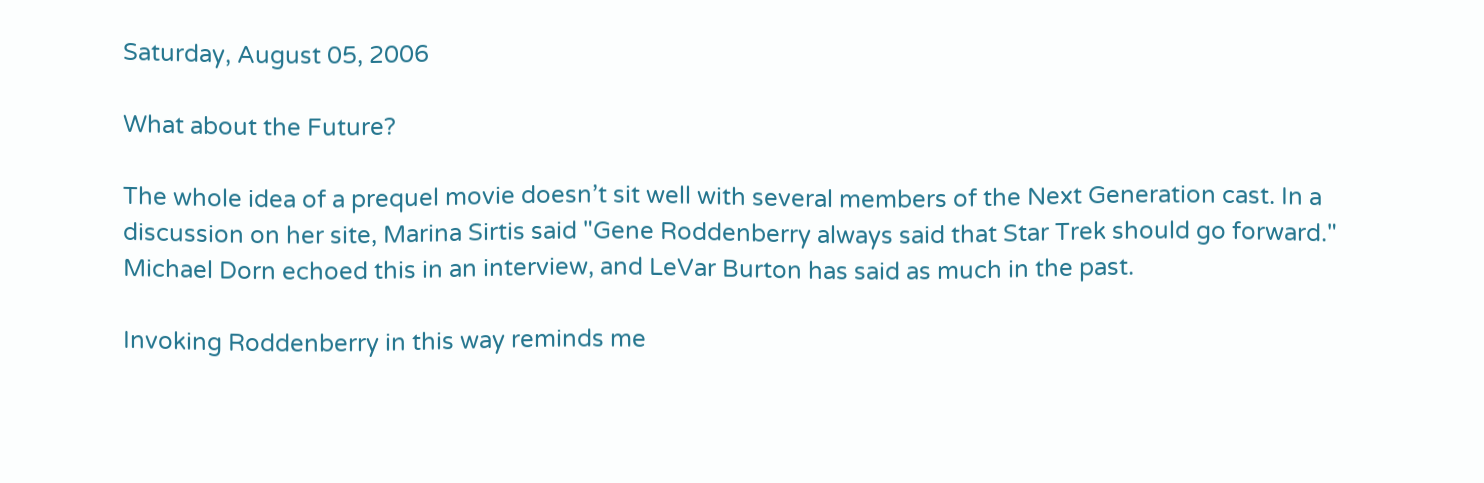Saturday, August 05, 2006

What about the Future?

The whole idea of a prequel movie doesn’t sit well with several members of the Next Generation cast. In a discussion on her site, Marina Sirtis said "Gene Roddenberry always said that Star Trek should go forward." Michael Dorn echoed this in an interview, and LeVar Burton has said as much in the past.

Invoking Roddenberry in this way reminds me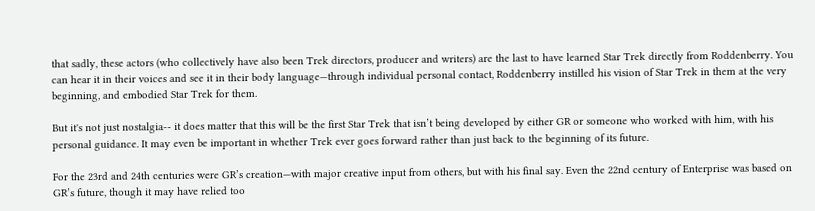that sadly, these actors (who collectively have also been Trek directors, producer and writers) are the last to have learned Star Trek directly from Roddenberry. You can hear it in their voices and see it in their body language—through individual personal contact, Roddenberry instilled his vision of Star Trek in them at the very beginning, and embodied Star Trek for them.

But it's not just nostalgia-- it does matter that this will be the first Star Trek that isn’t being developed by either GR or someone who worked with him, with his personal guidance. It may even be important in whether Trek ever goes forward rather than just back to the beginning of its future.

For the 23rd and 24th centuries were GR’s creation—with major creative input from others, but with his final say. Even the 22nd century of Enterprise was based on GR’s future, though it may have relied too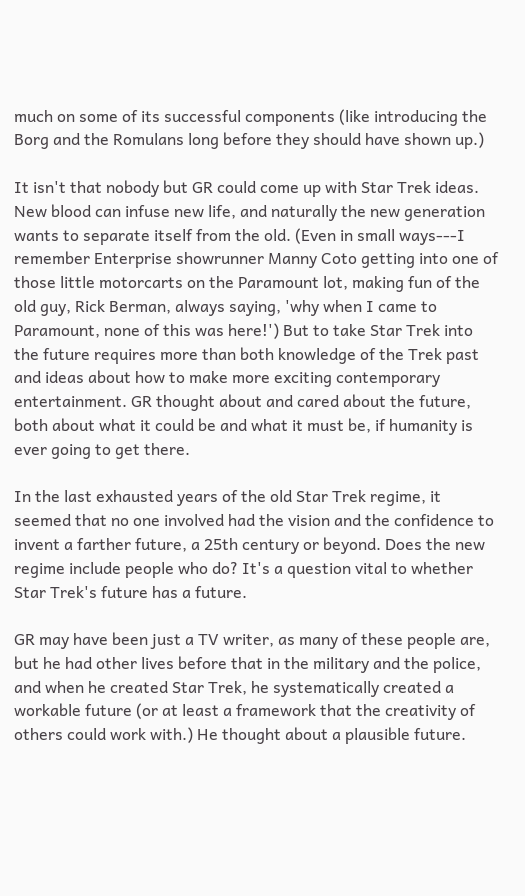much on some of its successful components (like introducing the Borg and the Romulans long before they should have shown up.)

It isn't that nobody but GR could come up with Star Trek ideas. New blood can infuse new life, and naturally the new generation wants to separate itself from the old. (Even in small ways---I remember Enterprise showrunner Manny Coto getting into one of those little motorcarts on the Paramount lot, making fun of the old guy, Rick Berman, always saying, 'why when I came to Paramount, none of this was here!') But to take Star Trek into the future requires more than both knowledge of the Trek past and ideas about how to make more exciting contemporary entertainment. GR thought about and cared about the future, both about what it could be and what it must be, if humanity is ever going to get there.

In the last exhausted years of the old Star Trek regime, it seemed that no one involved had the vision and the confidence to invent a farther future, a 25th century or beyond. Does the new regime include people who do? It's a question vital to whether Star Trek's future has a future.

GR may have been just a TV writer, as many of these people are, but he had other lives before that in the military and the police, and when he created Star Trek, he systematically created a workable future (or at least a framework that the creativity of others could work with.) He thought about a plausible future.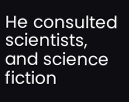He consulted scientists, and science fiction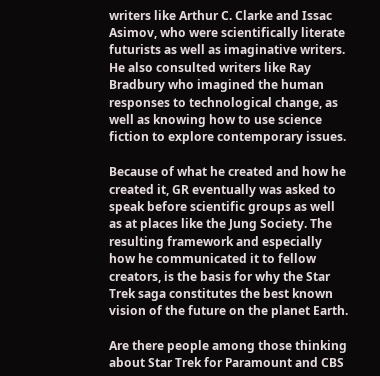writers like Arthur C. Clarke and Issac Asimov, who were scientifically literate futurists as well as imaginative writers. He also consulted writers like Ray Bradbury who imagined the human responses to technological change, as well as knowing how to use science fiction to explore contemporary issues.

Because of what he created and how he created it, GR eventually was asked to speak before scientific groups as well as at places like the Jung Society. The resulting framework and especially how he communicated it to fellow creators, is the basis for why the Star Trek saga constitutes the best known vision of the future on the planet Earth.

Are there people among those thinking about Star Trek for Paramount and CBS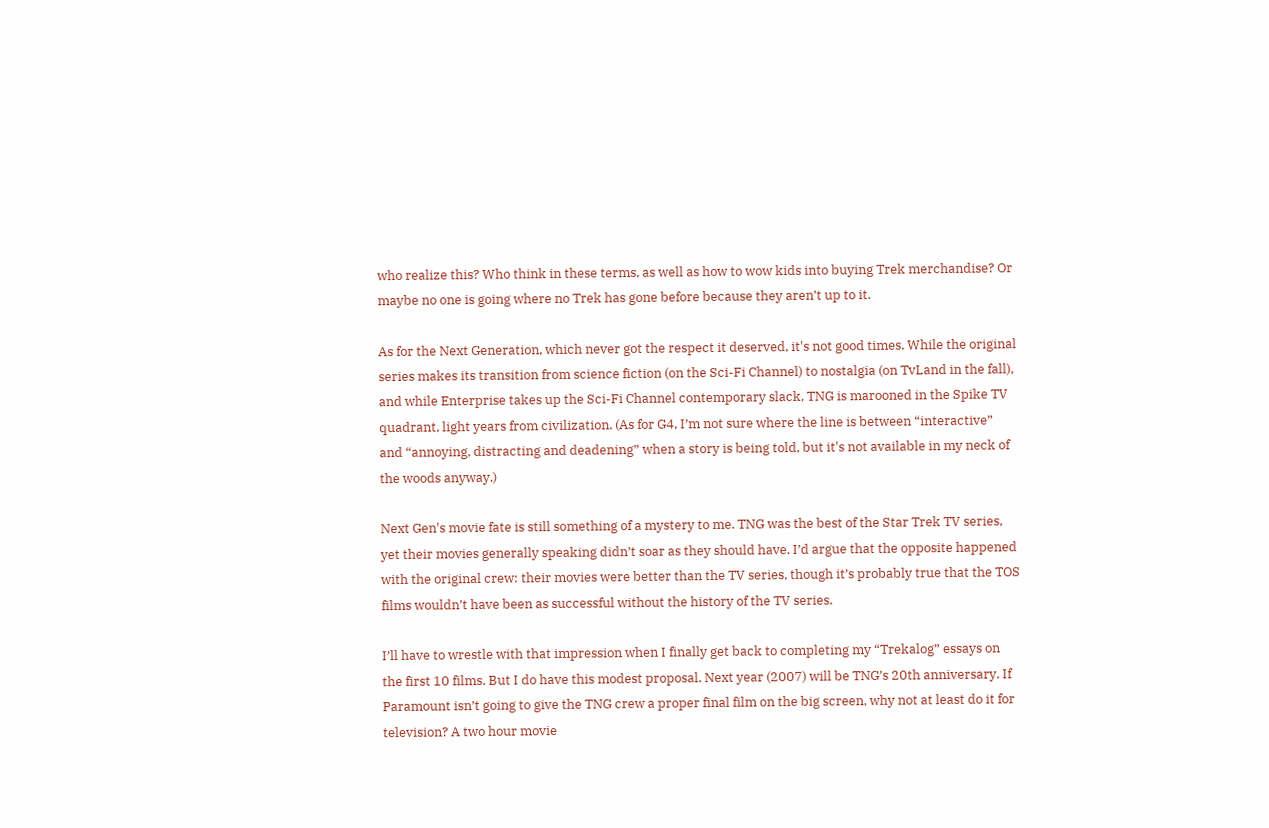who realize this? Who think in these terms, as well as how to wow kids into buying Trek merchandise? Or maybe no one is going where no Trek has gone before because they aren’t up to it.

As for the Next Generation, which never got the respect it deserved, it's not good times. While the original series makes its transition from science fiction (on the Sci-Fi Channel) to nostalgia (on TvLand in the fall), and while Enterprise takes up the Sci-Fi Channel contemporary slack, TNG is marooned in the Spike TV quadrant, light years from civilization. (As for G4, I’m not sure where the line is between “interactive” and “annoying, distracting and deadening” when a story is being told, but it's not available in my neck of the woods anyway.)

Next Gen's movie fate is still something of a mystery to me. TNG was the best of the Star Trek TV series, yet their movies generally speaking didn’t soar as they should have. I’d argue that the opposite happened with the original crew: their movies were better than the TV series, though it’s probably true that the TOS films wouldn’t have been as successful without the history of the TV series.

I’ll have to wrestle with that impression when I finally get back to completing my “Trekalog” essays on the first 10 films. But I do have this modest proposal. Next year (2007) will be TNG’s 20th anniversary. If Paramount isn’t going to give the TNG crew a proper final film on the big screen, why not at least do it for television? A two hour movie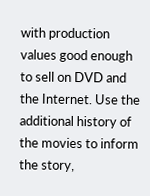with production values good enough to sell on DVD and the Internet. Use the additional history of the movies to inform the story,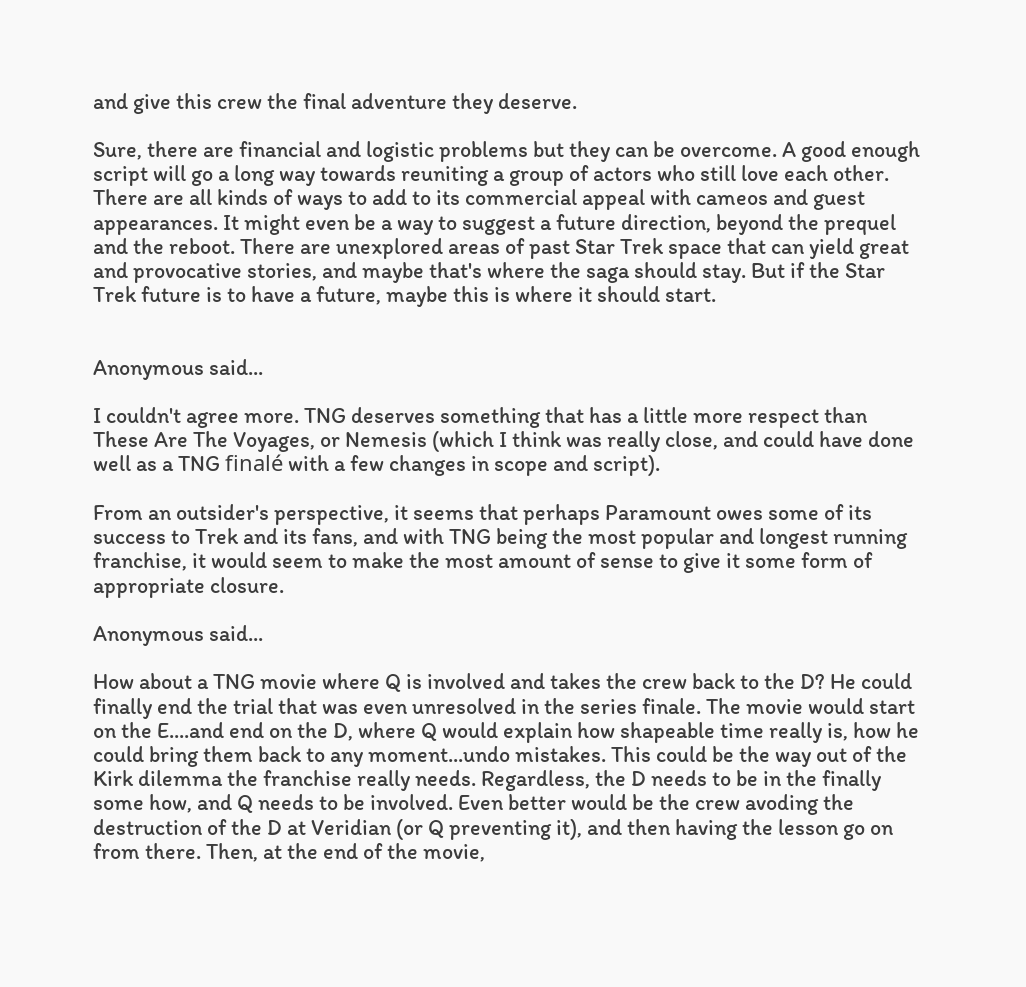and give this crew the final adventure they deserve.

Sure, there are financial and logistic problems but they can be overcome. A good enough script will go a long way towards reuniting a group of actors who still love each other. There are all kinds of ways to add to its commercial appeal with cameos and guest appearances. It might even be a way to suggest a future direction, beyond the prequel and the reboot. There are unexplored areas of past Star Trek space that can yield great and provocative stories, and maybe that's where the saga should stay. But if the Star Trek future is to have a future, maybe this is where it should start.


Anonymous said...

I couldn't agree more. TNG deserves something that has a little more respect than These Are The Voyages, or Nemesis (which I think was really close, and could have done well as a TNG finalé with a few changes in scope and script).

From an outsider's perspective, it seems that perhaps Paramount owes some of its success to Trek and its fans, and with TNG being the most popular and longest running franchise, it would seem to make the most amount of sense to give it some form of appropriate closure.

Anonymous said...

How about a TNG movie where Q is involved and takes the crew back to the D? He could finally end the trial that was even unresolved in the series finale. The movie would start on the E....and end on the D, where Q would explain how shapeable time really is, how he could bring them back to any moment...undo mistakes. This could be the way out of the Kirk dilemma the franchise really needs. Regardless, the D needs to be in the finally some how, and Q needs to be involved. Even better would be the crew avoding the destruction of the D at Veridian (or Q preventing it), and then having the lesson go on from there. Then, at the end of the movie,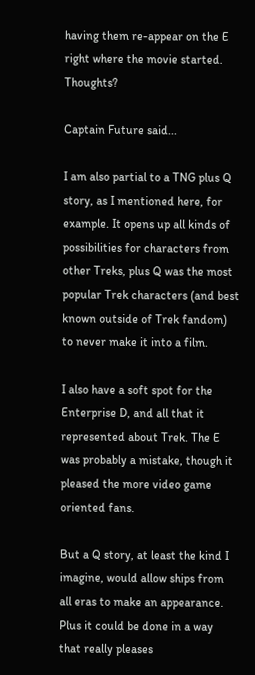having them re-appear on the E right where the movie started. Thoughts?

Captain Future said...

I am also partial to a TNG plus Q story, as I mentioned here, for example. It opens up all kinds of possibilities for characters from other Treks, plus Q was the most popular Trek characters (and best known outside of Trek fandom) to never make it into a film.

I also have a soft spot for the Enterprise D, and all that it represented about Trek. The E was probably a mistake, though it pleased the more video game oriented fans.

But a Q story, at least the kind I imagine, would allow ships from all eras to make an appearance. Plus it could be done in a way that really pleases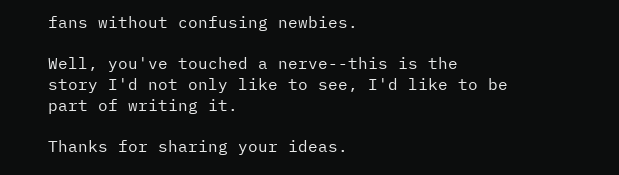fans without confusing newbies.

Well, you've touched a nerve--this is the story I'd not only like to see, I'd like to be part of writing it.

Thanks for sharing your ideas.